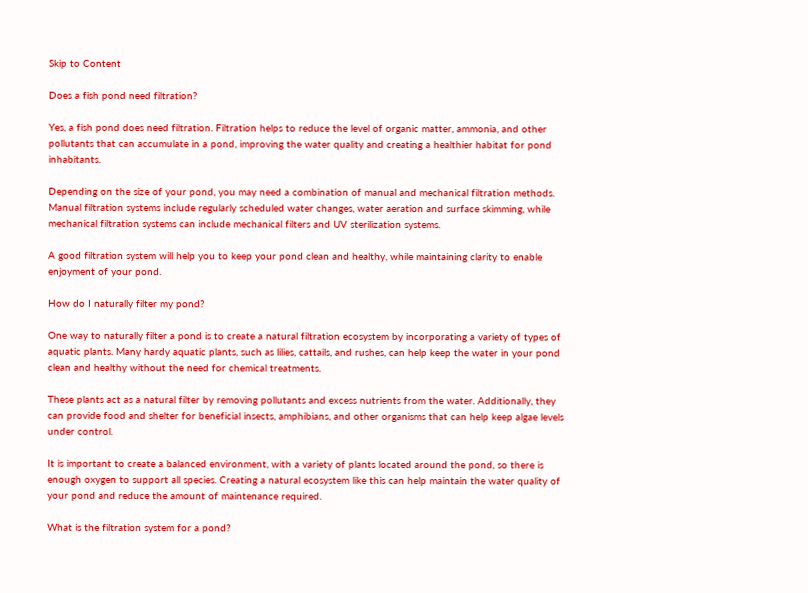Skip to Content

Does a fish pond need filtration?

Yes, a fish pond does need filtration. Filtration helps to reduce the level of organic matter, ammonia, and other pollutants that can accumulate in a pond, improving the water quality and creating a healthier habitat for pond inhabitants.

Depending on the size of your pond, you may need a combination of manual and mechanical filtration methods. Manual filtration systems include regularly scheduled water changes, water aeration and surface skimming, while mechanical filtration systems can include mechanical filters and UV sterilization systems.

A good filtration system will help you to keep your pond clean and healthy, while maintaining clarity to enable enjoyment of your pond.

How do I naturally filter my pond?

One way to naturally filter a pond is to create a natural filtration ecosystem by incorporating a variety of types of aquatic plants. Many hardy aquatic plants, such as lilies, cattails, and rushes, can help keep the water in your pond clean and healthy without the need for chemical treatments.

These plants act as a natural filter by removing pollutants and excess nutrients from the water. Additionally, they can provide food and shelter for beneficial insects, amphibians, and other organisms that can help keep algae levels under control.

It is important to create a balanced environment, with a variety of plants located around the pond, so there is enough oxygen to support all species. Creating a natural ecosystem like this can help maintain the water quality of your pond and reduce the amount of maintenance required.

What is the filtration system for a pond?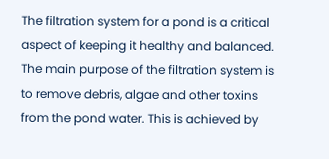The filtration system for a pond is a critical aspect of keeping it healthy and balanced. The main purpose of the filtration system is to remove debris, algae and other toxins from the pond water. This is achieved by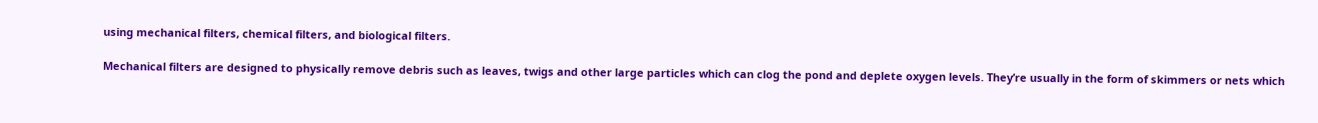using mechanical filters, chemical filters, and biological filters.

Mechanical filters are designed to physically remove debris such as leaves, twigs and other large particles which can clog the pond and deplete oxygen levels. They’re usually in the form of skimmers or nets which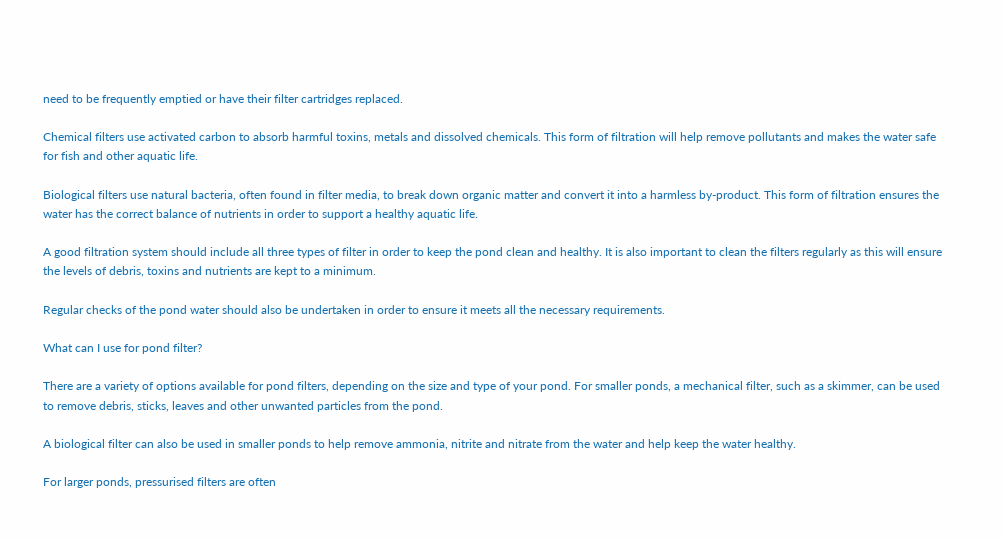need to be frequently emptied or have their filter cartridges replaced.

Chemical filters use activated carbon to absorb harmful toxins, metals and dissolved chemicals. This form of filtration will help remove pollutants and makes the water safe for fish and other aquatic life.

Biological filters use natural bacteria, often found in filter media, to break down organic matter and convert it into a harmless by-product. This form of filtration ensures the water has the correct balance of nutrients in order to support a healthy aquatic life.

A good filtration system should include all three types of filter in order to keep the pond clean and healthy. It is also important to clean the filters regularly as this will ensure the levels of debris, toxins and nutrients are kept to a minimum.

Regular checks of the pond water should also be undertaken in order to ensure it meets all the necessary requirements.

What can I use for pond filter?

There are a variety of options available for pond filters, depending on the size and type of your pond. For smaller ponds, a mechanical filter, such as a skimmer, can be used to remove debris, sticks, leaves and other unwanted particles from the pond.

A biological filter can also be used in smaller ponds to help remove ammonia, nitrite and nitrate from the water and help keep the water healthy.

For larger ponds, pressurised filters are often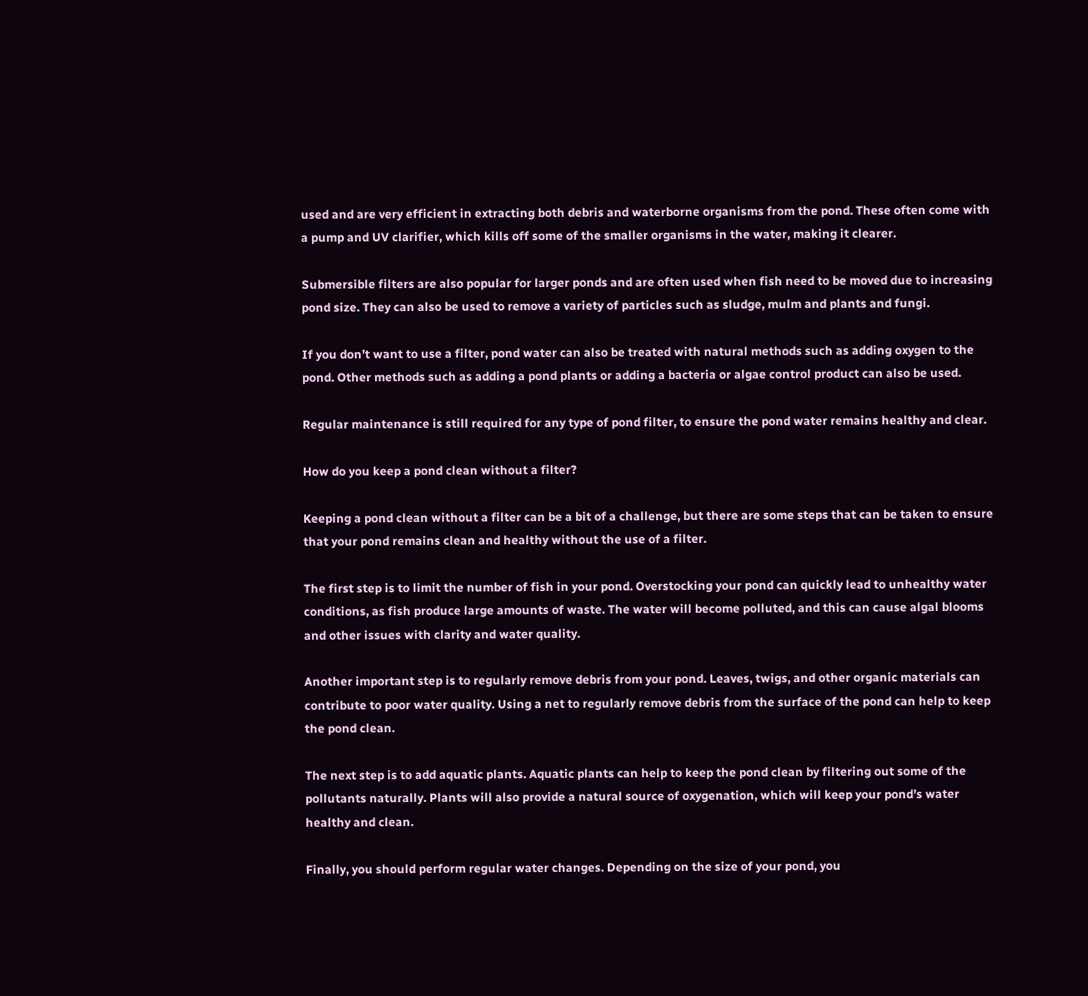used and are very efficient in extracting both debris and waterborne organisms from the pond. These often come with a pump and UV clarifier, which kills off some of the smaller organisms in the water, making it clearer.

Submersible filters are also popular for larger ponds and are often used when fish need to be moved due to increasing pond size. They can also be used to remove a variety of particles such as sludge, mulm and plants and fungi.

If you don’t want to use a filter, pond water can also be treated with natural methods such as adding oxygen to the pond. Other methods such as adding a pond plants or adding a bacteria or algae control product can also be used.

Regular maintenance is still required for any type of pond filter, to ensure the pond water remains healthy and clear.

How do you keep a pond clean without a filter?

Keeping a pond clean without a filter can be a bit of a challenge, but there are some steps that can be taken to ensure that your pond remains clean and healthy without the use of a filter.

The first step is to limit the number of fish in your pond. Overstocking your pond can quickly lead to unhealthy water conditions, as fish produce large amounts of waste. The water will become polluted, and this can cause algal blooms and other issues with clarity and water quality.

Another important step is to regularly remove debris from your pond. Leaves, twigs, and other organic materials can contribute to poor water quality. Using a net to regularly remove debris from the surface of the pond can help to keep the pond clean.

The next step is to add aquatic plants. Aquatic plants can help to keep the pond clean by filtering out some of the pollutants naturally. Plants will also provide a natural source of oxygenation, which will keep your pond’s water healthy and clean.

Finally, you should perform regular water changes. Depending on the size of your pond, you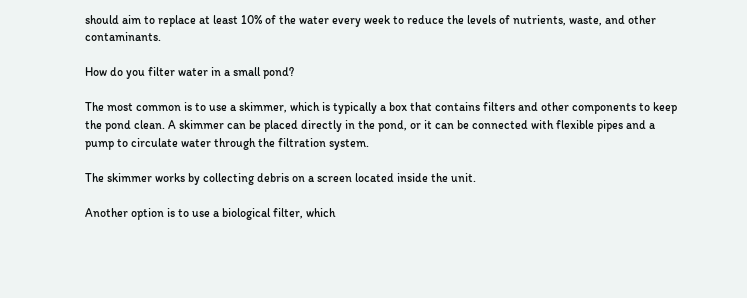should aim to replace at least 10% of the water every week to reduce the levels of nutrients, waste, and other contaminants.

How do you filter water in a small pond?

The most common is to use a skimmer, which is typically a box that contains filters and other components to keep the pond clean. A skimmer can be placed directly in the pond, or it can be connected with flexible pipes and a pump to circulate water through the filtration system.

The skimmer works by collecting debris on a screen located inside the unit.

Another option is to use a biological filter, which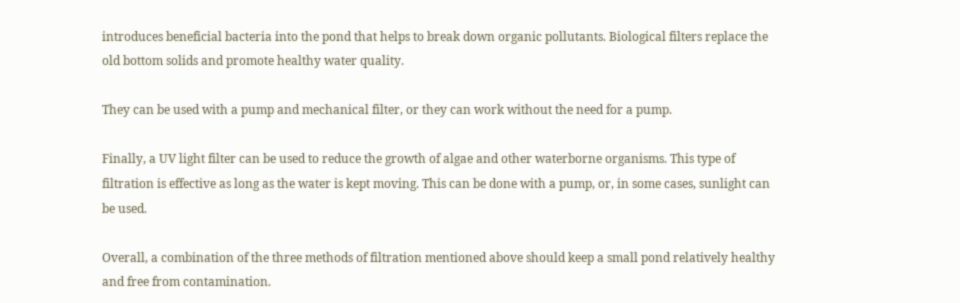introduces beneficial bacteria into the pond that helps to break down organic pollutants. Biological filters replace the old bottom solids and promote healthy water quality.

They can be used with a pump and mechanical filter, or they can work without the need for a pump.

Finally, a UV light filter can be used to reduce the growth of algae and other waterborne organisms. This type of filtration is effective as long as the water is kept moving. This can be done with a pump, or, in some cases, sunlight can be used.

Overall, a combination of the three methods of filtration mentioned above should keep a small pond relatively healthy and free from contamination.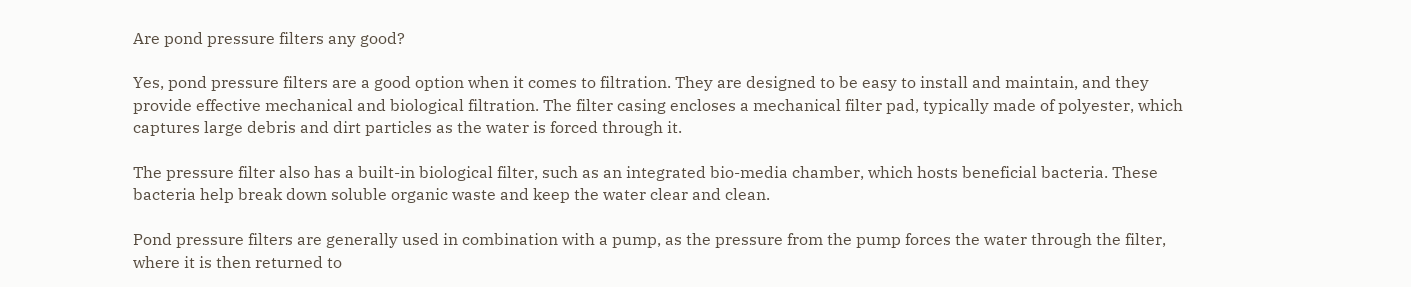Are pond pressure filters any good?

Yes, pond pressure filters are a good option when it comes to filtration. They are designed to be easy to install and maintain, and they provide effective mechanical and biological filtration. The filter casing encloses a mechanical filter pad, typically made of polyester, which captures large debris and dirt particles as the water is forced through it.

The pressure filter also has a built-in biological filter, such as an integrated bio-media chamber, which hosts beneficial bacteria. These bacteria help break down soluble organic waste and keep the water clear and clean.

Pond pressure filters are generally used in combination with a pump, as the pressure from the pump forces the water through the filter, where it is then returned to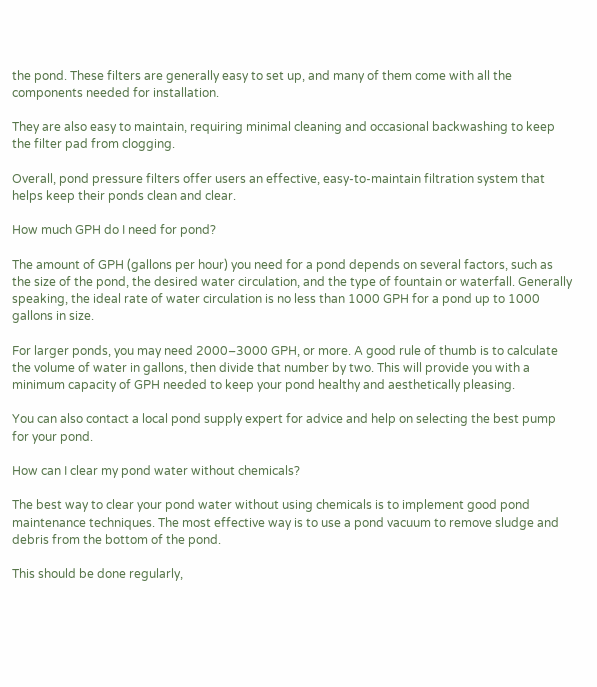the pond. These filters are generally easy to set up, and many of them come with all the components needed for installation.

They are also easy to maintain, requiring minimal cleaning and occasional backwashing to keep the filter pad from clogging.

Overall, pond pressure filters offer users an effective, easy-to-maintain filtration system that helps keep their ponds clean and clear.

How much GPH do I need for pond?

The amount of GPH (gallons per hour) you need for a pond depends on several factors, such as the size of the pond, the desired water circulation, and the type of fountain or waterfall. Generally speaking, the ideal rate of water circulation is no less than 1000 GPH for a pond up to 1000 gallons in size.

For larger ponds, you may need 2000–3000 GPH, or more. A good rule of thumb is to calculate the volume of water in gallons, then divide that number by two. This will provide you with a minimum capacity of GPH needed to keep your pond healthy and aesthetically pleasing.

You can also contact a local pond supply expert for advice and help on selecting the best pump for your pond.

How can I clear my pond water without chemicals?

The best way to clear your pond water without using chemicals is to implement good pond maintenance techniques. The most effective way is to use a pond vacuum to remove sludge and debris from the bottom of the pond.

This should be done regularly,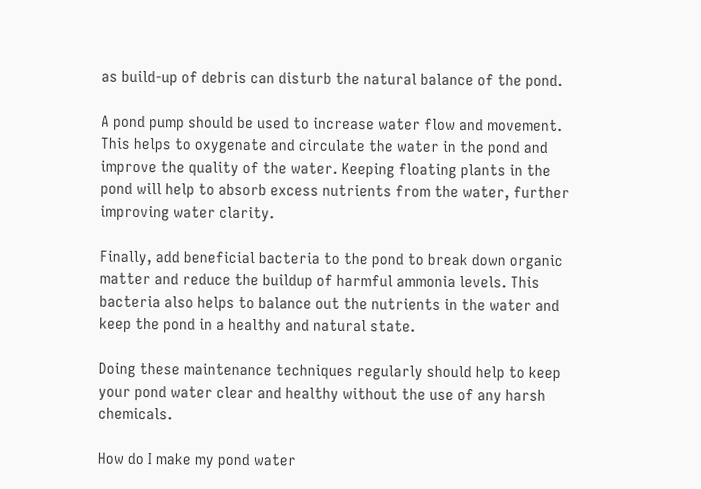as build-up of debris can disturb the natural balance of the pond.

A pond pump should be used to increase water flow and movement. This helps to oxygenate and circulate the water in the pond and improve the quality of the water. Keeping floating plants in the pond will help to absorb excess nutrients from the water, further improving water clarity.

Finally, add beneficial bacteria to the pond to break down organic matter and reduce the buildup of harmful ammonia levels. This bacteria also helps to balance out the nutrients in the water and keep the pond in a healthy and natural state.

Doing these maintenance techniques regularly should help to keep your pond water clear and healthy without the use of any harsh chemicals.

How do I make my pond water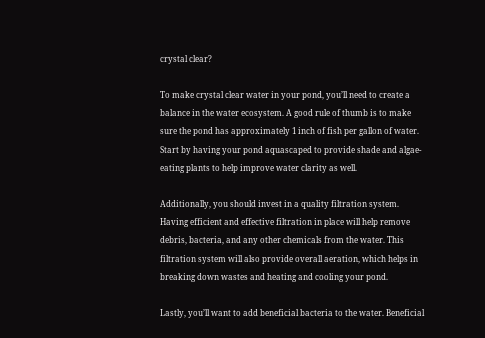crystal clear?

To make crystal clear water in your pond, you’ll need to create a balance in the water ecosystem. A good rule of thumb is to make sure the pond has approximately 1 inch of fish per gallon of water. Start by having your pond aquascaped to provide shade and algae-eating plants to help improve water clarity as well.

Additionally, you should invest in a quality filtration system. Having efficient and effective filtration in place will help remove debris, bacteria, and any other chemicals from the water. This filtration system will also provide overall aeration, which helps in breaking down wastes and heating and cooling your pond.

Lastly, you’ll want to add beneficial bacteria to the water. Beneficial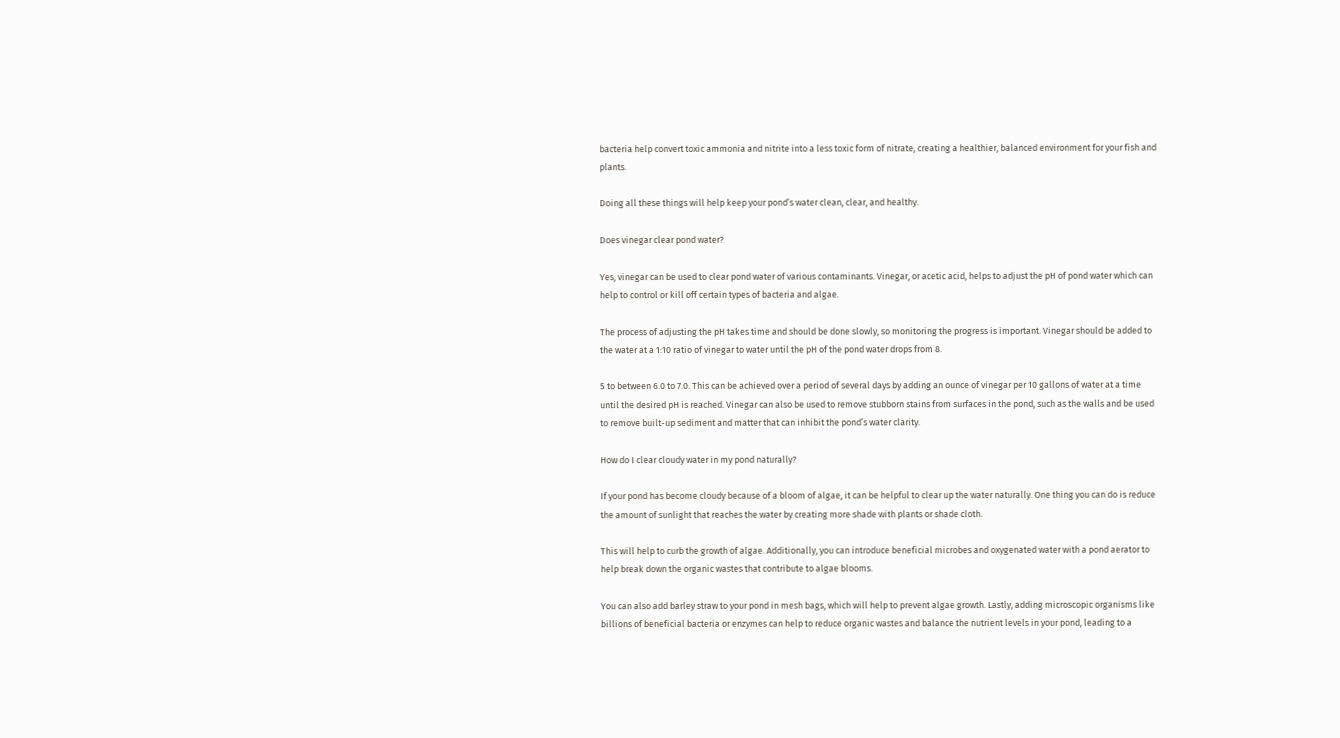bacteria help convert toxic ammonia and nitrite into a less toxic form of nitrate, creating a healthier, balanced environment for your fish and plants.

Doing all these things will help keep your pond’s water clean, clear, and healthy.

Does vinegar clear pond water?

Yes, vinegar can be used to clear pond water of various contaminants. Vinegar, or acetic acid, helps to adjust the pH of pond water which can help to control or kill off certain types of bacteria and algae.

The process of adjusting the pH takes time and should be done slowly, so monitoring the progress is important. Vinegar should be added to the water at a 1:10 ratio of vinegar to water until the pH of the pond water drops from 8.

5 to between 6.0 to 7.0. This can be achieved over a period of several days by adding an ounce of vinegar per 10 gallons of water at a time until the desired pH is reached. Vinegar can also be used to remove stubborn stains from surfaces in the pond, such as the walls and be used to remove built-up sediment and matter that can inhibit the pond’s water clarity.

How do I clear cloudy water in my pond naturally?

If your pond has become cloudy because of a bloom of algae, it can be helpful to clear up the water naturally. One thing you can do is reduce the amount of sunlight that reaches the water by creating more shade with plants or shade cloth.

This will help to curb the growth of algae. Additionally, you can introduce beneficial microbes and oxygenated water with a pond aerator to help break down the organic wastes that contribute to algae blooms.

You can also add barley straw to your pond in mesh bags, which will help to prevent algae growth. Lastly, adding microscopic organisms like billions of beneficial bacteria or enzymes can help to reduce organic wastes and balance the nutrient levels in your pond, leading to a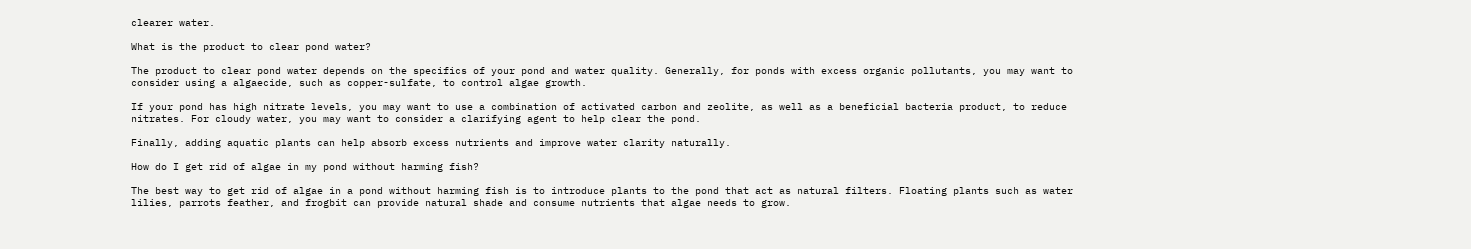clearer water.

What is the product to clear pond water?

The product to clear pond water depends on the specifics of your pond and water quality. Generally, for ponds with excess organic pollutants, you may want to consider using a algaecide, such as copper-sulfate, to control algae growth.

If your pond has high nitrate levels, you may want to use a combination of activated carbon and zeolite, as well as a beneficial bacteria product, to reduce nitrates. For cloudy water, you may want to consider a clarifying agent to help clear the pond.

Finally, adding aquatic plants can help absorb excess nutrients and improve water clarity naturally.

How do I get rid of algae in my pond without harming fish?

The best way to get rid of algae in a pond without harming fish is to introduce plants to the pond that act as natural filters. Floating plants such as water lilies, parrots feather, and frogbit can provide natural shade and consume nutrients that algae needs to grow.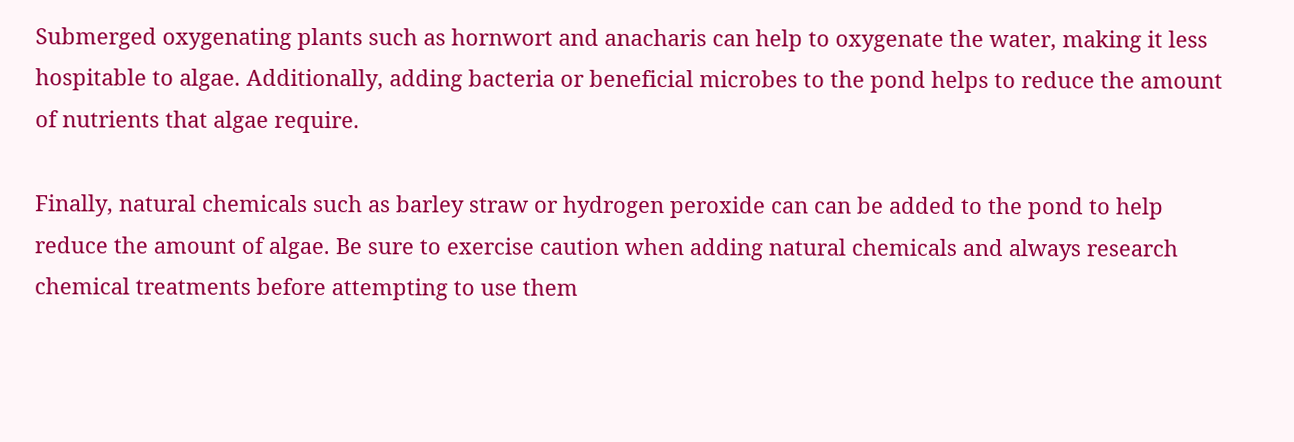Submerged oxygenating plants such as hornwort and anacharis can help to oxygenate the water, making it less hospitable to algae. Additionally, adding bacteria or beneficial microbes to the pond helps to reduce the amount of nutrients that algae require.

Finally, natural chemicals such as barley straw or hydrogen peroxide can can be added to the pond to help reduce the amount of algae. Be sure to exercise caution when adding natural chemicals and always research chemical treatments before attempting to use them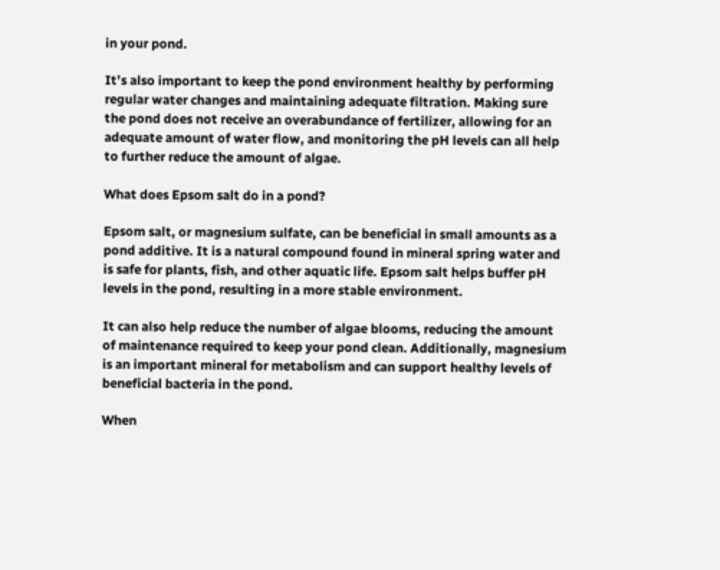in your pond.

It’s also important to keep the pond environment healthy by performing regular water changes and maintaining adequate filtration. Making sure the pond does not receive an overabundance of fertilizer, allowing for an adequate amount of water flow, and monitoring the pH levels can all help to further reduce the amount of algae.

What does Epsom salt do in a pond?

Epsom salt, or magnesium sulfate, can be beneficial in small amounts as a pond additive. It is a natural compound found in mineral spring water and is safe for plants, fish, and other aquatic life. Epsom salt helps buffer pH levels in the pond, resulting in a more stable environment.

It can also help reduce the number of algae blooms, reducing the amount of maintenance required to keep your pond clean. Additionally, magnesium is an important mineral for metabolism and can support healthy levels of beneficial bacteria in the pond.

When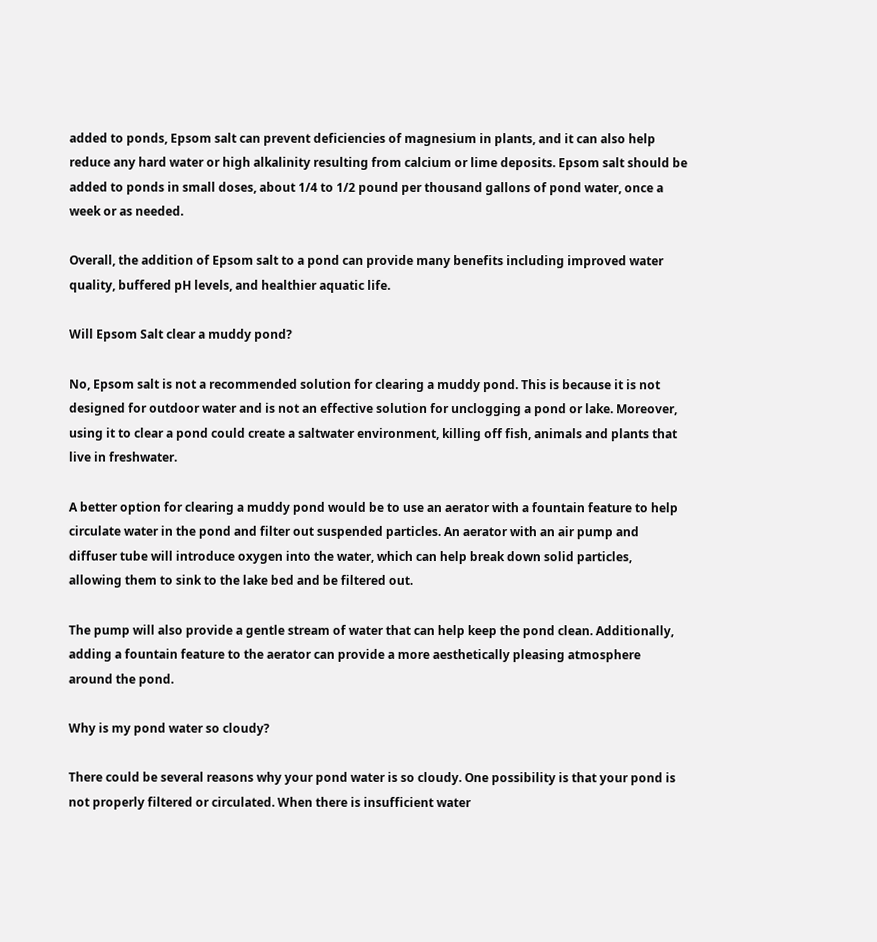added to ponds, Epsom salt can prevent deficiencies of magnesium in plants, and it can also help reduce any hard water or high alkalinity resulting from calcium or lime deposits. Epsom salt should be added to ponds in small doses, about 1/4 to 1/2 pound per thousand gallons of pond water, once a week or as needed.

Overall, the addition of Epsom salt to a pond can provide many benefits including improved water quality, buffered pH levels, and healthier aquatic life.

Will Epsom Salt clear a muddy pond?

No, Epsom salt is not a recommended solution for clearing a muddy pond. This is because it is not designed for outdoor water and is not an effective solution for unclogging a pond or lake. Moreover, using it to clear a pond could create a saltwater environment, killing off fish, animals and plants that live in freshwater.

A better option for clearing a muddy pond would be to use an aerator with a fountain feature to help circulate water in the pond and filter out suspended particles. An aerator with an air pump and diffuser tube will introduce oxygen into the water, which can help break down solid particles, allowing them to sink to the lake bed and be filtered out.

The pump will also provide a gentle stream of water that can help keep the pond clean. Additionally, adding a fountain feature to the aerator can provide a more aesthetically pleasing atmosphere around the pond.

Why is my pond water so cloudy?

There could be several reasons why your pond water is so cloudy. One possibility is that your pond is not properly filtered or circulated. When there is insufficient water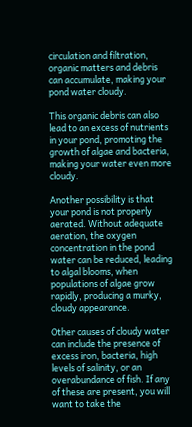circulation and filtration, organic matters and debris can accumulate, making your pond water cloudy.

This organic debris can also lead to an excess of nutrients in your pond, promoting the growth of algae and bacteria, making your water even more cloudy.

Another possibility is that your pond is not properly aerated. Without adequate aeration, the oxygen concentration in the pond water can be reduced, leading to algal blooms, when populations of algae grow rapidly, producing a murky, cloudy appearance.

Other causes of cloudy water can include the presence of excess iron, bacteria, high levels of salinity, or an overabundance of fish. If any of these are present, you will want to take the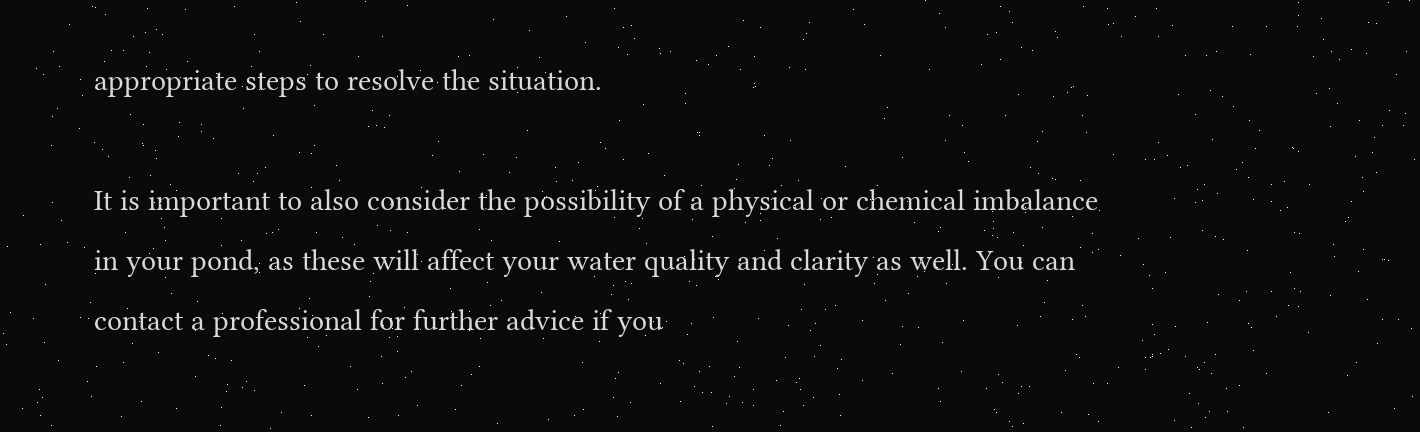appropriate steps to resolve the situation.

It is important to also consider the possibility of a physical or chemical imbalance in your pond, as these will affect your water quality and clarity as well. You can contact a professional for further advice if you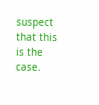suspect that this is the case.